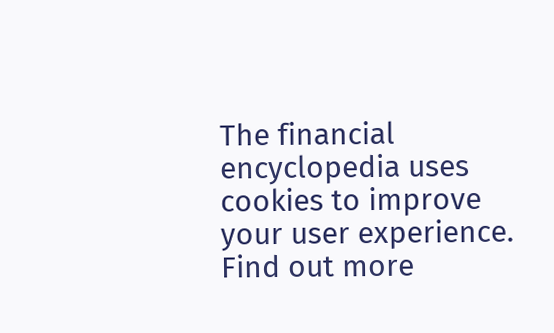The financial encyclopedia uses cookies to improve your user experience. Find out more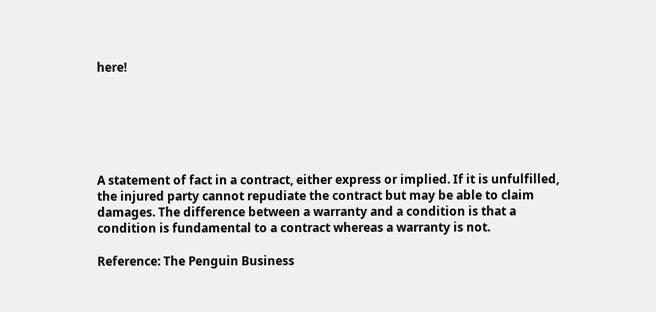here!






A statement of fact in a contract, either express or implied. If it is unfulfilled, the injured party cannot repudiate the contract but may be able to claim damages. The difference between a warranty and a condition is that a condition is fundamental to a contract whereas a warranty is not.

Reference: The Penguin Business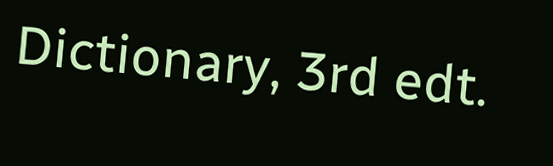Dictionary, 3rd edt.